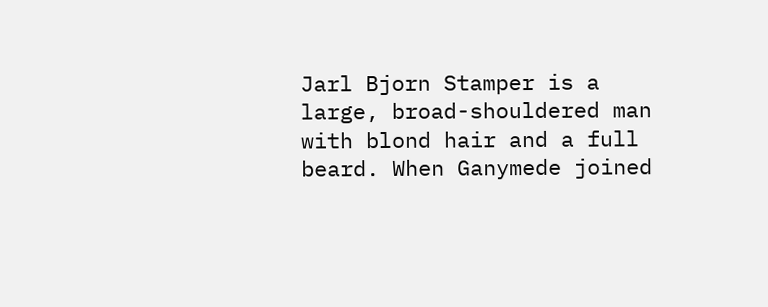Jarl Bjorn Stamper is a large, broad-shouldered man with blond hair and a full beard. When Ganymede joined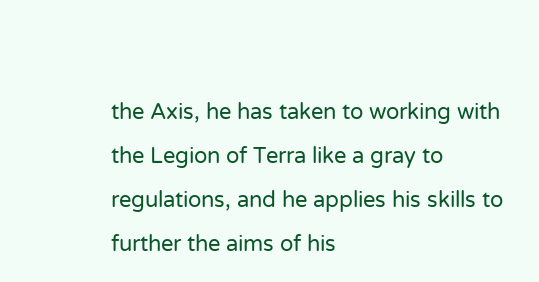the Axis, he has taken to working with the Legion of Terra like a gray to regulations, and he applies his skills to further the aims of his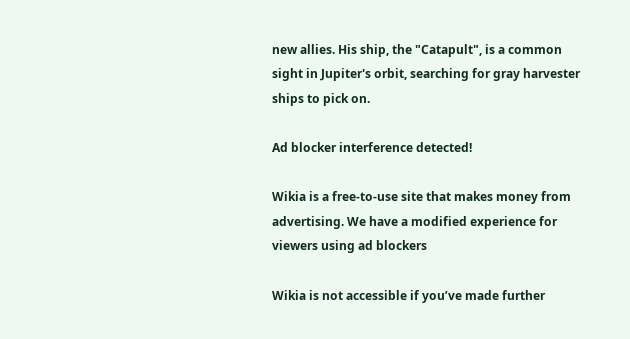new allies. His ship, the "Catapult", is a common sight in Jupiter's orbit, searching for gray harvester ships to pick on.

Ad blocker interference detected!

Wikia is a free-to-use site that makes money from advertising. We have a modified experience for viewers using ad blockers

Wikia is not accessible if you’ve made further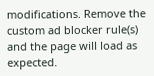modifications. Remove the custom ad blocker rule(s) and the page will load as expected.